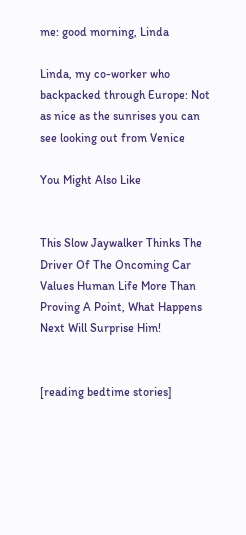me: good morning, Linda

Linda, my co-worker who backpacked through Europe: Not as nice as the sunrises you can see looking out from Venice

You Might Also Like


This Slow Jaywalker Thinks The Driver Of The Oncoming Car Values Human Life More Than Proving A Point, What Happens Next Will Surprise Him!


[reading bedtime stories]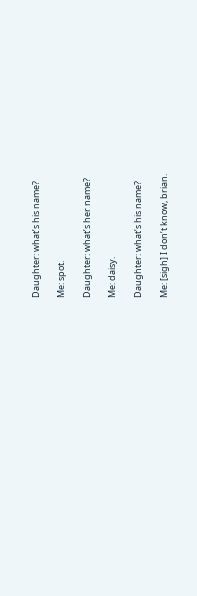Daughter: what’s his name?

Me: spot.

Daughter: what’s her name?

Me: daisy.

Daughter: what’s his name?

Me: [sigh] I don’t know, brian.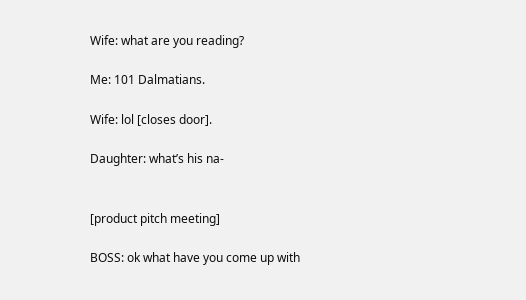Wife: what are you reading?

Me: 101 Dalmatians.

Wife: lol [closes door].

Daughter: what’s his na-


[product pitch meeting]

BOSS: ok what have you come up with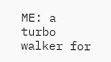ME: a turbo walker for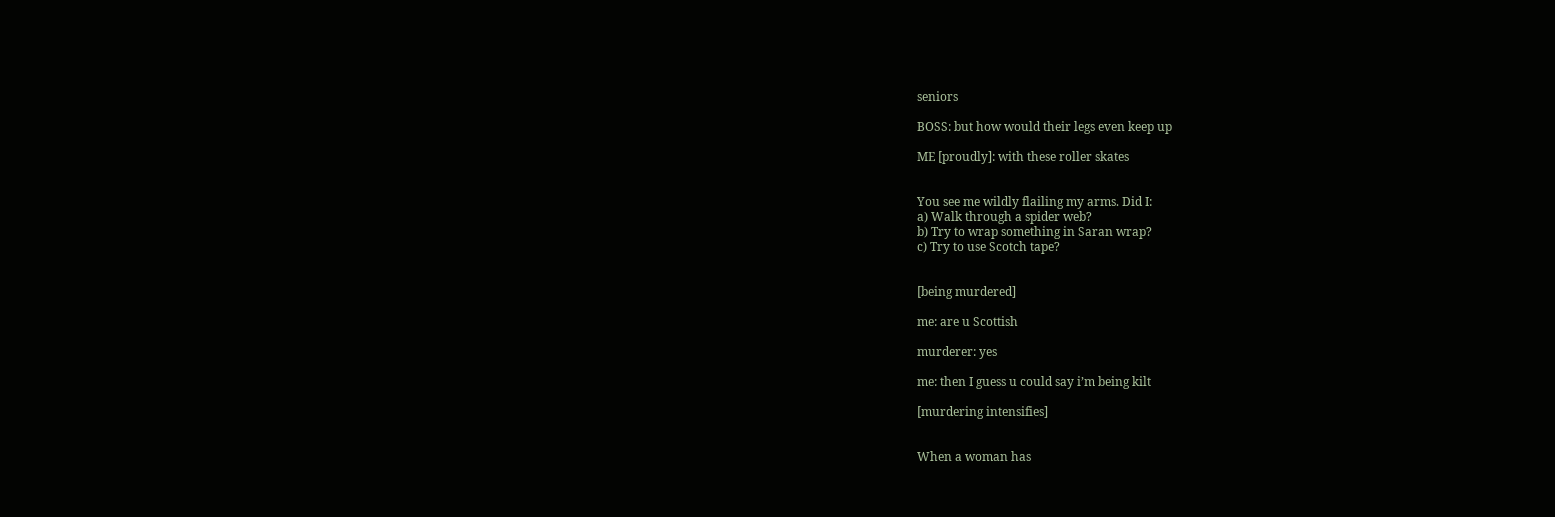seniors

BOSS: but how would their legs even keep up

ME [proudly]: with these roller skates


You see me wildly flailing my arms. Did I:
a) Walk through a spider web?
b) Try to wrap something in Saran wrap?
c) Try to use Scotch tape?


[being murdered]

me: are u Scottish

murderer: yes

me: then I guess u could say i’m being kilt

[murdering intensifies]


When a woman has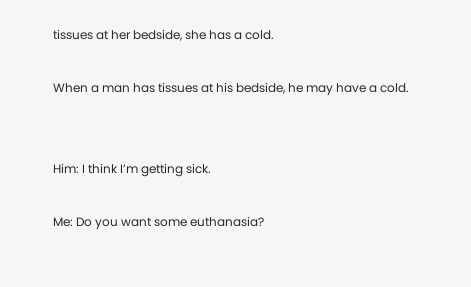tissues at her bedside, she has a cold.

When a man has tissues at his bedside, he may have a cold.


Him: I think I’m getting sick.

Me: Do you want some euthanasia?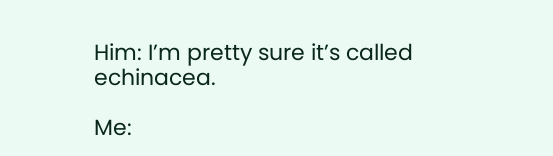Him: I’m pretty sure it’s called echinacea.

Me: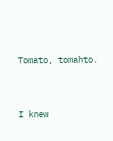Tomato, tomahto.


I knew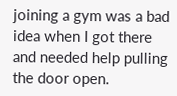joining a gym was a bad idea when I got there and needed help pulling the door open.